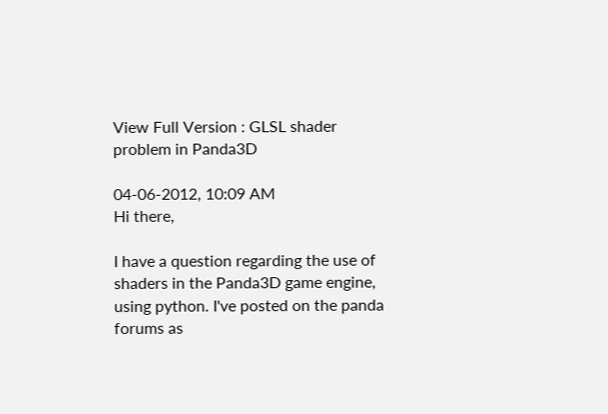View Full Version : GLSL shader problem in Panda3D

04-06-2012, 10:09 AM
Hi there,

I have a question regarding the use of shaders in the Panda3D game engine, using python. I've posted on the panda forums as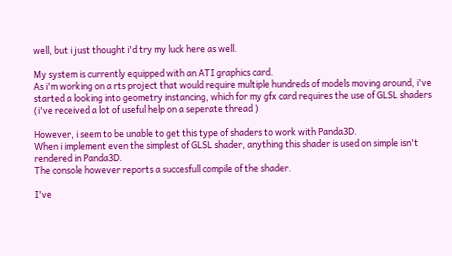well, but i just thought i'd try my luck here as well.

My system is currently equipped with an ATI graphics card.
As i'm working on a rts project that would require multiple hundreds of models moving around, i've started a looking into geometry instancing, which for my gfx card requires the use of GLSL shaders (i've received a lot of useful help on a seperate thread )

However, i seem to be unable to get this type of shaders to work with Panda3D.
When i implement even the simplest of GLSL shader, anything this shader is used on simple isn't rendered in Panda3D.
The console however reports a succesfull compile of the shader.

I've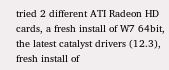tried 2 different ATI Radeon HD cards, a fresh install of W7 64bit, the latest catalyst drivers (12.3), fresh install of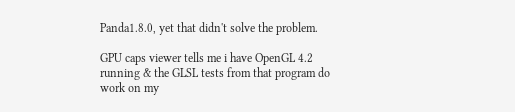Panda1.8.0, yet that didn't solve the problem.

GPU caps viewer tells me i have OpenGL 4.2 running & the GLSL tests from that program do work on my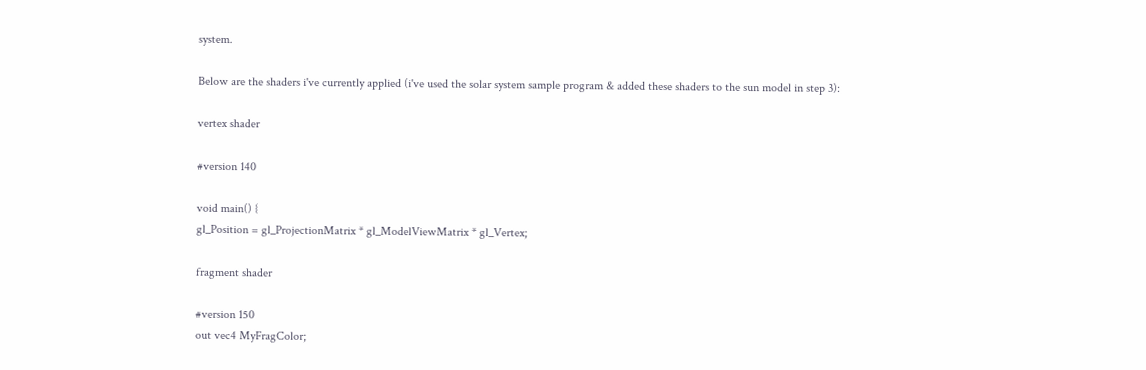system.

Below are the shaders i've currently applied (i've used the solar system sample program & added these shaders to the sun model in step 3):

vertex shader

#version 140

void main() {
gl_Position = gl_ProjectionMatrix * gl_ModelViewMatrix * gl_Vertex;

fragment shader

#version 150
out vec4 MyFragColor;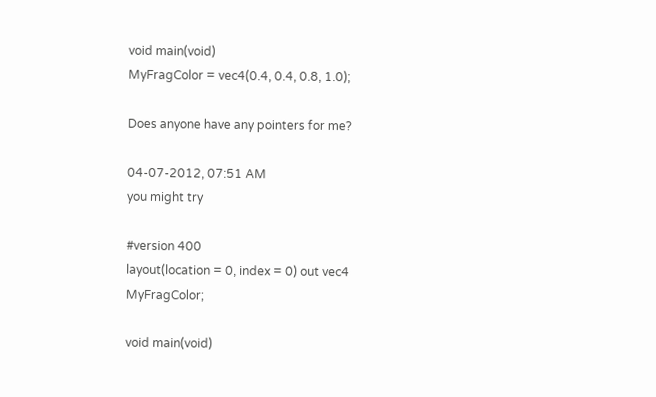void main(void)
MyFragColor = vec4(0.4, 0.4, 0.8, 1.0);

Does anyone have any pointers for me?

04-07-2012, 07:51 AM
you might try

#version 400
layout(location = 0, index = 0) out vec4 MyFragColor;

void main(void)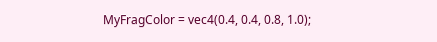MyFragColor = vec4(0.4, 0.4, 0.8, 1.0);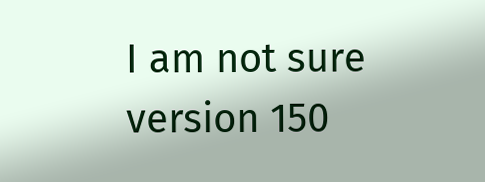I am not sure version 150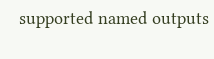supported named outputs